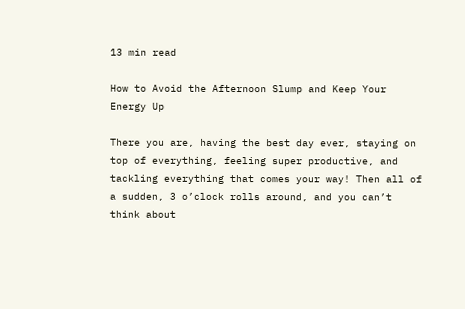13 min read

How to Avoid the Afternoon Slump and Keep Your Energy Up

There you are, having the best day ever, staying on top of everything, feeling super productive, and tackling everything that comes your way! Then all of a sudden, 3 o’clock rolls around, and you can’t think about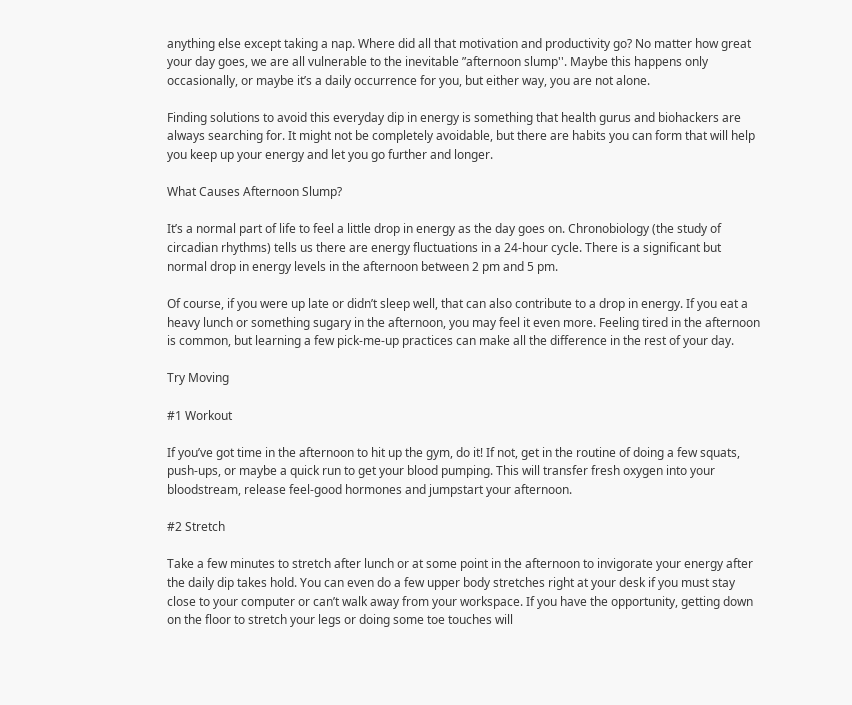anything else except taking a nap. Where did all that motivation and productivity go? No matter how great your day goes, we are all vulnerable to the inevitable ”afternoon slump''. Maybe this happens only occasionally, or maybe it’s a daily occurrence for you, but either way, you are not alone.

Finding solutions to avoid this everyday dip in energy is something that health gurus and biohackers are always searching for. It might not be completely avoidable, but there are habits you can form that will help you keep up your energy and let you go further and longer.

What Causes Afternoon Slump?

It’s a normal part of life to feel a little drop in energy as the day goes on. Chronobiology (the study of circadian rhythms) tells us there are energy fluctuations in a 24-hour cycle. There is a significant but normal drop in energy levels in the afternoon between 2 pm and 5 pm.

Of course, if you were up late or didn’t sleep well, that can also contribute to a drop in energy. If you eat a heavy lunch or something sugary in the afternoon, you may feel it even more. Feeling tired in the afternoon is common, but learning a few pick-me-up practices can make all the difference in the rest of your day.

Try Moving

#1 Workout

If you’ve got time in the afternoon to hit up the gym, do it! If not, get in the routine of doing a few squats, push-ups, or maybe a quick run to get your blood pumping. This will transfer fresh oxygen into your bloodstream, release feel-good hormones and jumpstart your afternoon.

#2 Stretch

Take a few minutes to stretch after lunch or at some point in the afternoon to invigorate your energy after the daily dip takes hold. You can even do a few upper body stretches right at your desk if you must stay close to your computer or can’t walk away from your workspace. If you have the opportunity, getting down on the floor to stretch your legs or doing some toe touches will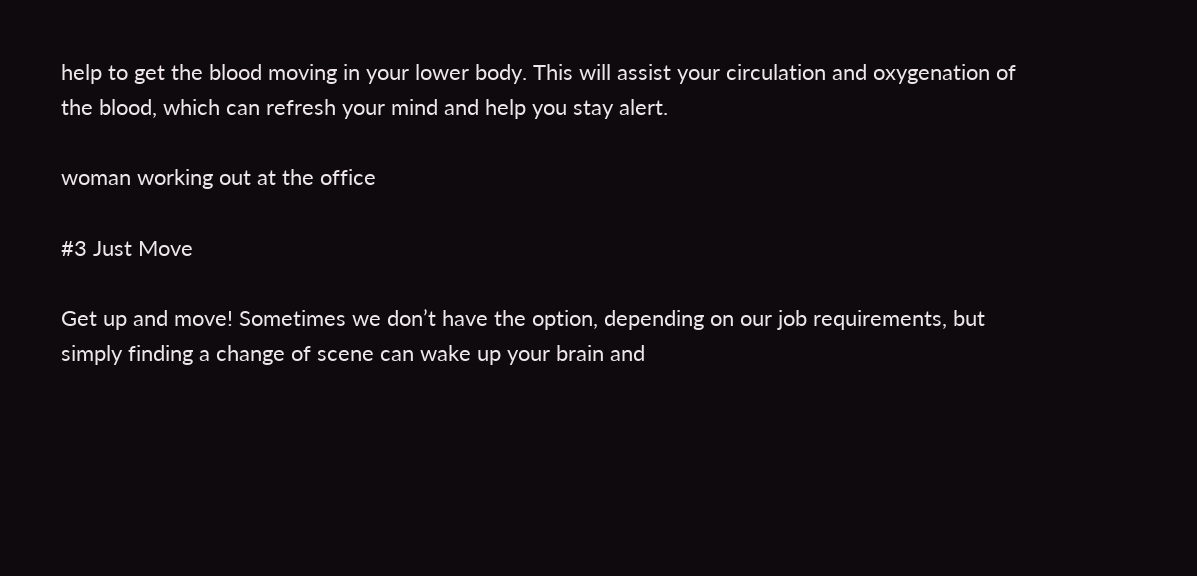help to get the blood moving in your lower body. This will assist your circulation and oxygenation of the blood, which can refresh your mind and help you stay alert.

woman working out at the office

#3 Just Move

Get up and move! Sometimes we don’t have the option, depending on our job requirements, but simply finding a change of scene can wake up your brain and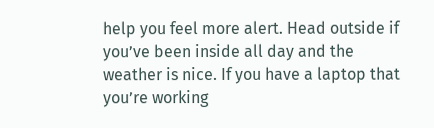help you feel more alert. Head outside if you’ve been inside all day and the weather is nice. If you have a laptop that you’re working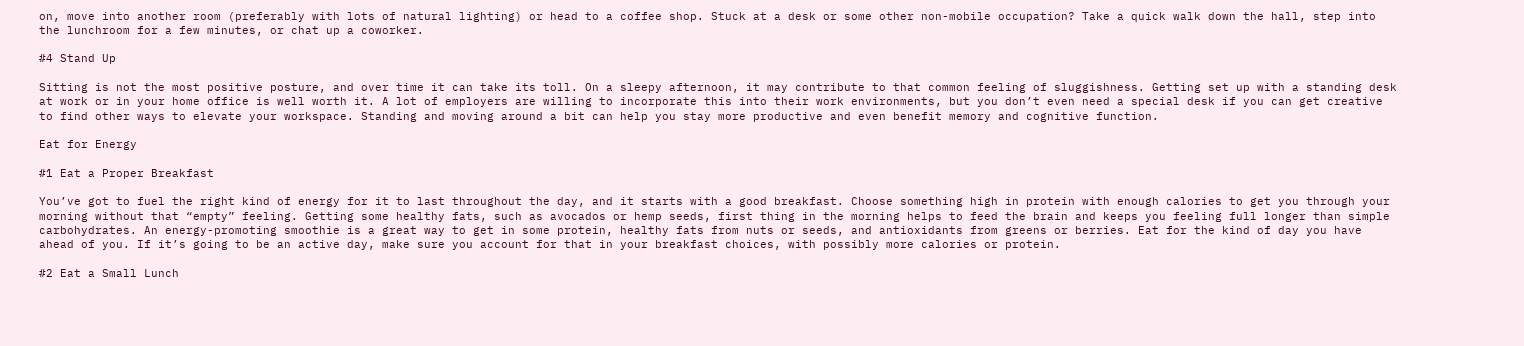on, move into another room (preferably with lots of natural lighting) or head to a coffee shop. Stuck at a desk or some other non-mobile occupation? Take a quick walk down the hall, step into the lunchroom for a few minutes, or chat up a coworker.

#4 Stand Up

Sitting is not the most positive posture, and over time it can take its toll. On a sleepy afternoon, it may contribute to that common feeling of sluggishness. Getting set up with a standing desk at work or in your home office is well worth it. A lot of employers are willing to incorporate this into their work environments, but you don’t even need a special desk if you can get creative to find other ways to elevate your workspace. Standing and moving around a bit can help you stay more productive and even benefit memory and cognitive function.

Eat for Energy

#1 Eat a Proper Breakfast

You’ve got to fuel the right kind of energy for it to last throughout the day, and it starts with a good breakfast. Choose something high in protein with enough calories to get you through your morning without that “empty” feeling. Getting some healthy fats, such as avocados or hemp seeds, first thing in the morning helps to feed the brain and keeps you feeling full longer than simple carbohydrates. An energy-promoting smoothie is a great way to get in some protein, healthy fats from nuts or seeds, and antioxidants from greens or berries. Eat for the kind of day you have ahead of you. If it’s going to be an active day, make sure you account for that in your breakfast choices, with possibly more calories or protein.

#2 Eat a Small Lunch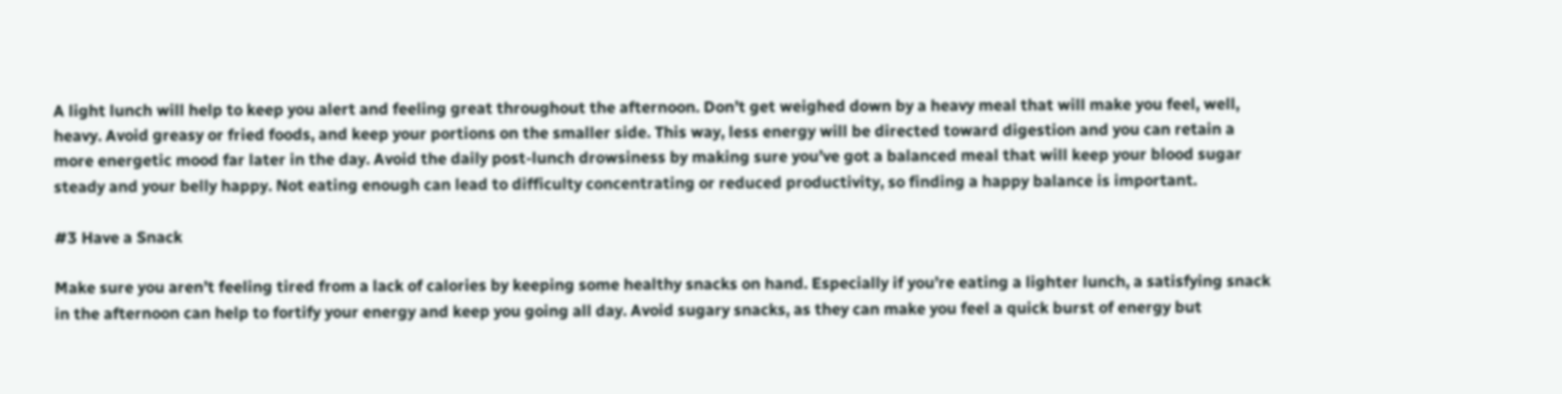A light lunch will help to keep you alert and feeling great throughout the afternoon. Don’t get weighed down by a heavy meal that will make you feel, well, heavy. Avoid greasy or fried foods, and keep your portions on the smaller side. This way, less energy will be directed toward digestion and you can retain a more energetic mood far later in the day. Avoid the daily post-lunch drowsiness by making sure you’ve got a balanced meal that will keep your blood sugar steady and your belly happy. Not eating enough can lead to difficulty concentrating or reduced productivity, so finding a happy balance is important.

#3 Have a Snack

Make sure you aren’t feeling tired from a lack of calories by keeping some healthy snacks on hand. Especially if you’re eating a lighter lunch, a satisfying snack in the afternoon can help to fortify your energy and keep you going all day. Avoid sugary snacks, as they can make you feel a quick burst of energy but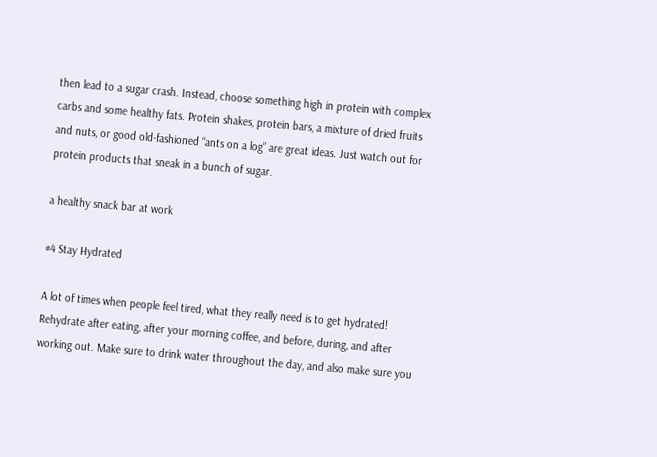then lead to a sugar crash. Instead, choose something high in protein with complex carbs and some healthy fats. Protein shakes, protein bars, a mixture of dried fruits and nuts, or good old-fashioned “ants on a log” are great ideas. Just watch out for protein products that sneak in a bunch of sugar.

a healthy snack bar at work

#4 Stay Hydrated

A lot of times when people feel tired, what they really need is to get hydrated! Rehydrate after eating, after your morning coffee, and before, during, and after working out. Make sure to drink water throughout the day, and also make sure you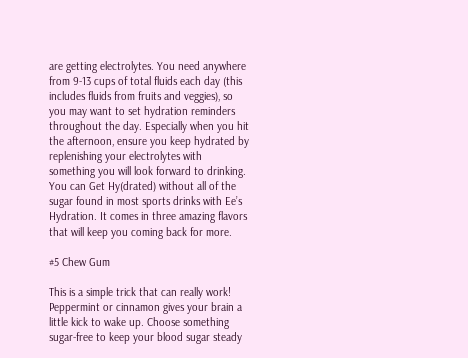are getting electrolytes. You need anywhere from 9-13 cups of total fluids each day (this includes fluids from fruits and veggies), so you may want to set hydration reminders throughout the day. Especially when you hit the afternoon, ensure you keep hydrated by replenishing your electrolytes with something you will look forward to drinking. You can Get Hy(drated) without all of the sugar found in most sports drinks with Ee’s Hydration. It comes in three amazing flavors that will keep you coming back for more.

#5 Chew Gum

This is a simple trick that can really work! Peppermint or cinnamon gives your brain a little kick to wake up. Choose something sugar-free to keep your blood sugar steady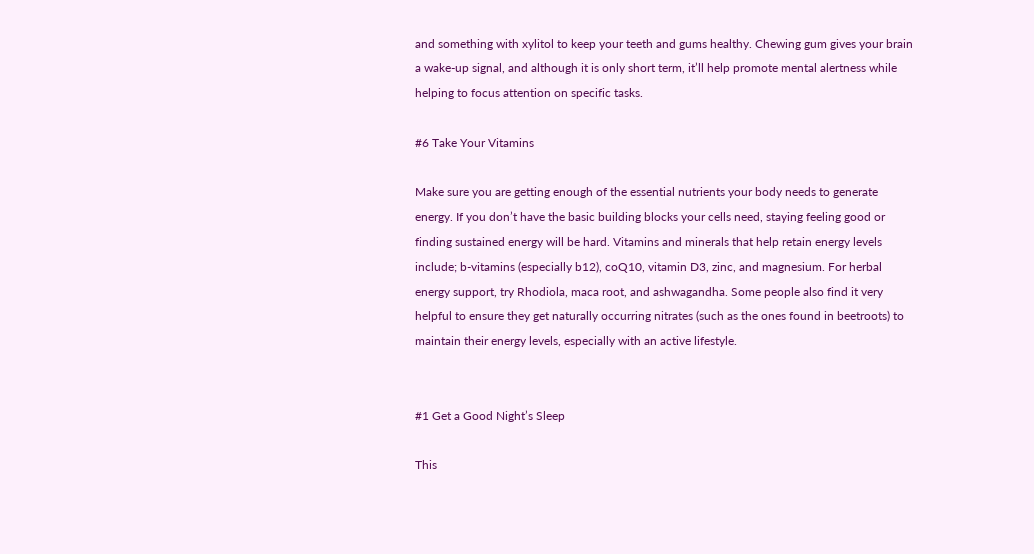and something with xylitol to keep your teeth and gums healthy. Chewing gum gives your brain a wake-up signal, and although it is only short term, it’ll help promote mental alertness while helping to focus attention on specific tasks.

#6 Take Your Vitamins

Make sure you are getting enough of the essential nutrients your body needs to generate energy. If you don’t have the basic building blocks your cells need, staying feeling good or finding sustained energy will be hard. Vitamins and minerals that help retain energy levels include; b-vitamins (especially b12), coQ10, vitamin D3, zinc, and magnesium. For herbal energy support, try Rhodiola, maca root, and ashwagandha. Some people also find it very helpful to ensure they get naturally occurring nitrates (such as the ones found in beetroots) to maintain their energy levels, especially with an active lifestyle.


#1 Get a Good Night’s Sleep

This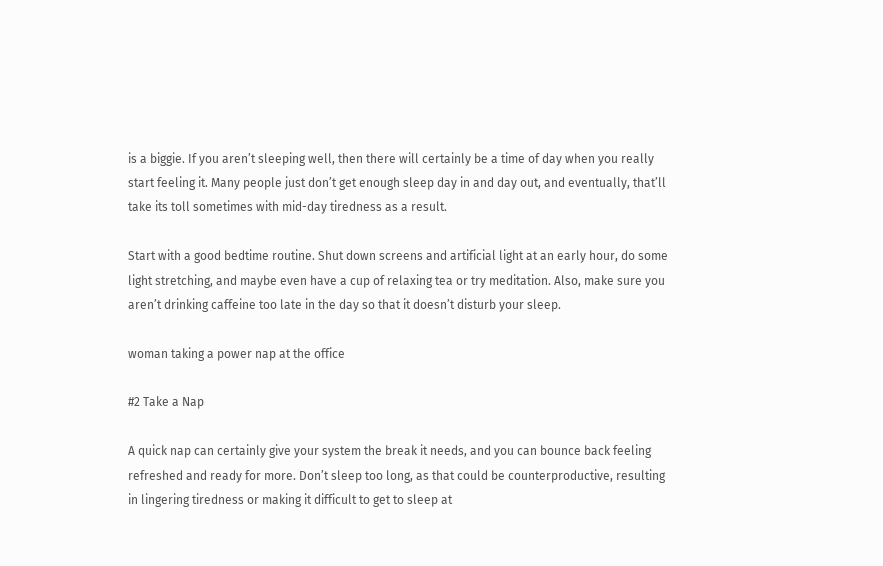is a biggie. If you aren’t sleeping well, then there will certainly be a time of day when you really start feeling it. Many people just don’t get enough sleep day in and day out, and eventually, that’ll take its toll sometimes with mid-day tiredness as a result.

Start with a good bedtime routine. Shut down screens and artificial light at an early hour, do some light stretching, and maybe even have a cup of relaxing tea or try meditation. Also, make sure you aren’t drinking caffeine too late in the day so that it doesn’t disturb your sleep.

woman taking a power nap at the office

#2 Take a Nap

A quick nap can certainly give your system the break it needs, and you can bounce back feeling refreshed and ready for more. Don’t sleep too long, as that could be counterproductive, resulting in lingering tiredness or making it difficult to get to sleep at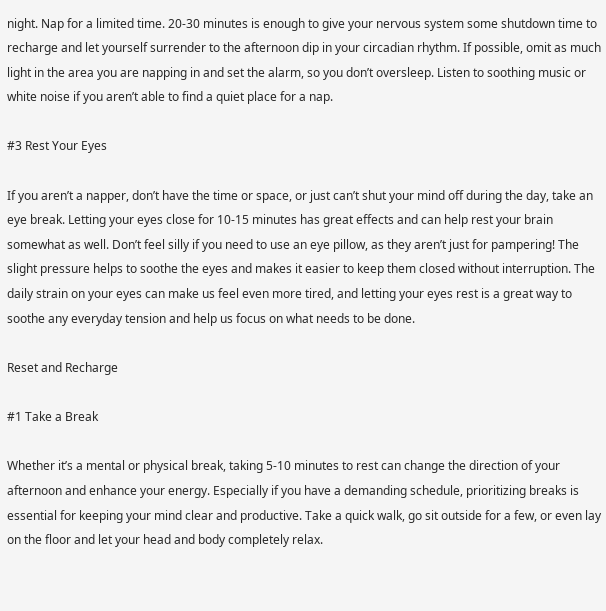night. Nap for a limited time. 20-30 minutes is enough to give your nervous system some shutdown time to recharge and let yourself surrender to the afternoon dip in your circadian rhythm. If possible, omit as much light in the area you are napping in and set the alarm, so you don’t oversleep. Listen to soothing music or white noise if you aren’t able to find a quiet place for a nap.

#3 Rest Your Eyes

If you aren’t a napper, don’t have the time or space, or just can’t shut your mind off during the day, take an eye break. Letting your eyes close for 10-15 minutes has great effects and can help rest your brain somewhat as well. Don’t feel silly if you need to use an eye pillow, as they aren’t just for pampering! The slight pressure helps to soothe the eyes and makes it easier to keep them closed without interruption. The daily strain on your eyes can make us feel even more tired, and letting your eyes rest is a great way to soothe any everyday tension and help us focus on what needs to be done.

Reset and Recharge

#1 Take a Break

Whether it’s a mental or physical break, taking 5-10 minutes to rest can change the direction of your afternoon and enhance your energy. Especially if you have a demanding schedule, prioritizing breaks is essential for keeping your mind clear and productive. Take a quick walk, go sit outside for a few, or even lay on the floor and let your head and body completely relax.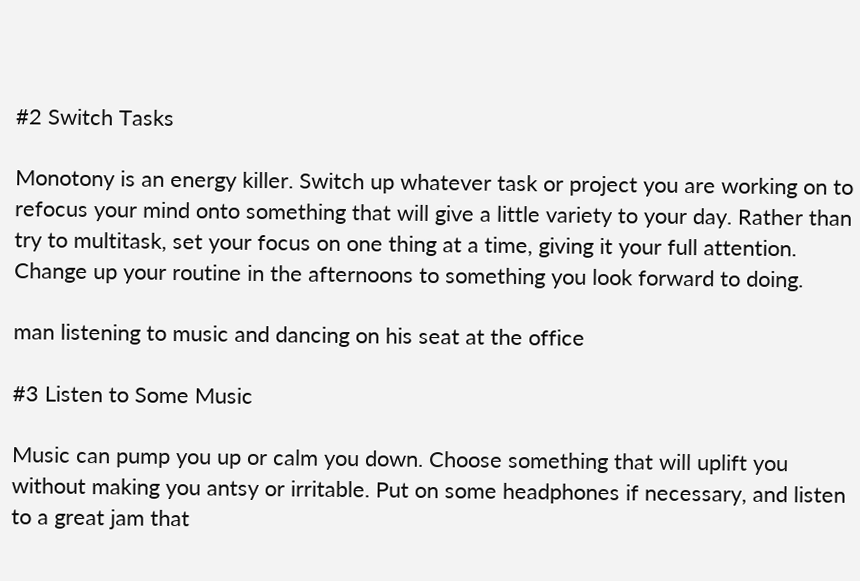#2 Switch Tasks

Monotony is an energy killer. Switch up whatever task or project you are working on to refocus your mind onto something that will give a little variety to your day. Rather than try to multitask, set your focus on one thing at a time, giving it your full attention. Change up your routine in the afternoons to something you look forward to doing.

man listening to music and dancing on his seat at the office

#3 Listen to Some Music

Music can pump you up or calm you down. Choose something that will uplift you without making you antsy or irritable. Put on some headphones if necessary, and listen to a great jam that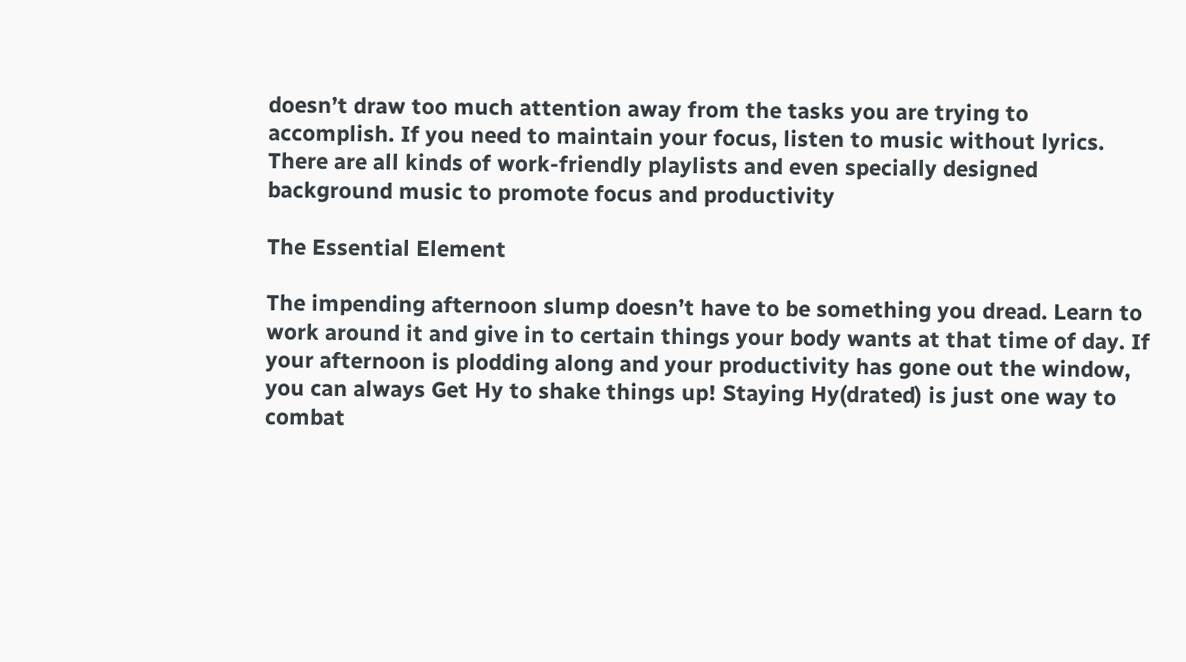doesn’t draw too much attention away from the tasks you are trying to accomplish. If you need to maintain your focus, listen to music without lyrics. There are all kinds of work-friendly playlists and even specially designed background music to promote focus and productivity

The Essential Element

The impending afternoon slump doesn’t have to be something you dread. Learn to work around it and give in to certain things your body wants at that time of day. If your afternoon is plodding along and your productivity has gone out the window, you can always Get Hy to shake things up! Staying Hy(drated) is just one way to combat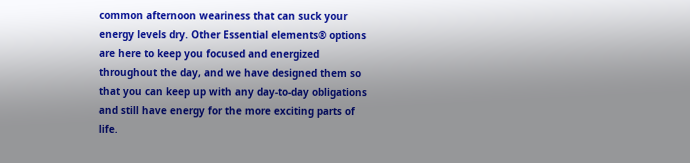common afternoon weariness that can suck your energy levels dry. Other Essential elements® options are here to keep you focused and energized throughout the day, and we have designed them so that you can keep up with any day-to-day obligations and still have energy for the more exciting parts of life.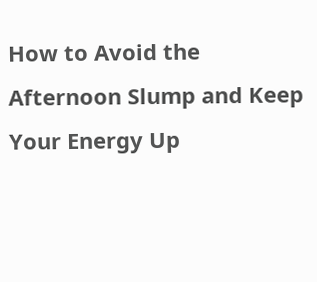How to Avoid the Afternoon Slump and Keep Your Energy Up